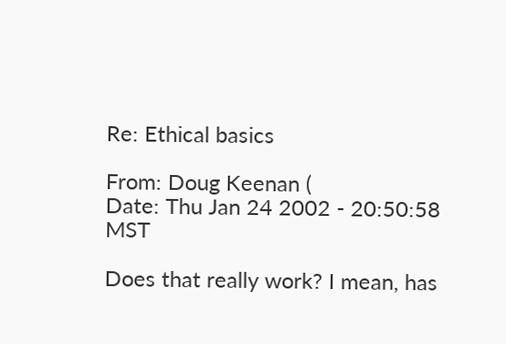Re: Ethical basics

From: Doug Keenan (
Date: Thu Jan 24 2002 - 20:50:58 MST

Does that really work? I mean, has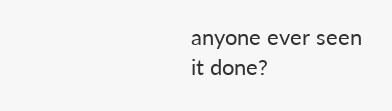anyone ever seen it done?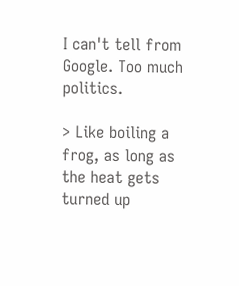I can't tell from Google. Too much politics.

> Like boiling a frog, as long as the heat gets turned up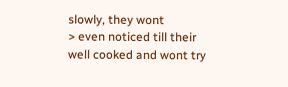slowly, they wont
> even noticed till their well cooked and wont try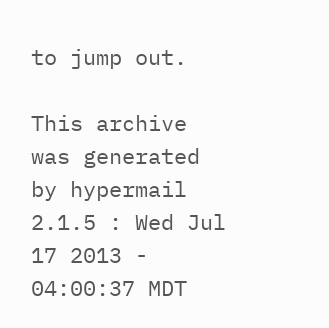to jump out.

This archive was generated by hypermail 2.1.5 : Wed Jul 17 2013 - 04:00:37 MDT